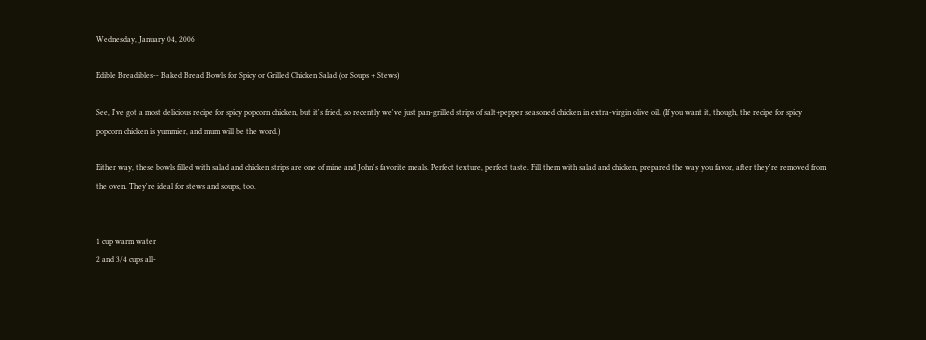Wednesday, January 04, 2006

Edible Breadibles-- Baked Bread Bowls for Spicy or Grilled Chicken Salad (or Soups + Stews)

See, I've got a most delicious recipe for spicy popcorn chicken, but it's fried, so recently we've just pan-grilled strips of salt+pepper seasoned chicken in extra-virgin olive oil. (If you want it, though, the recipe for spicy popcorn chicken is yummier, and mum will be the word.)

Either way, these bowls filled with salad and chicken strips are one of mine and John's favorite meals. Perfect texture, perfect taste. Fill them with salad and chicken, prepared the way you favor, after they're removed from the oven. They're ideal for stews and soups, too.


1 cup warm water
2 and 3/4 cups all-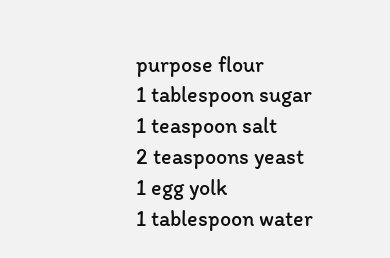purpose flour
1 tablespoon sugar
1 teaspoon salt
2 teaspoons yeast
1 egg yolk
1 tablespoon water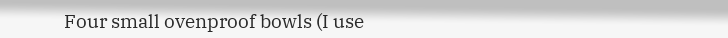Four small ovenproof bowls (I use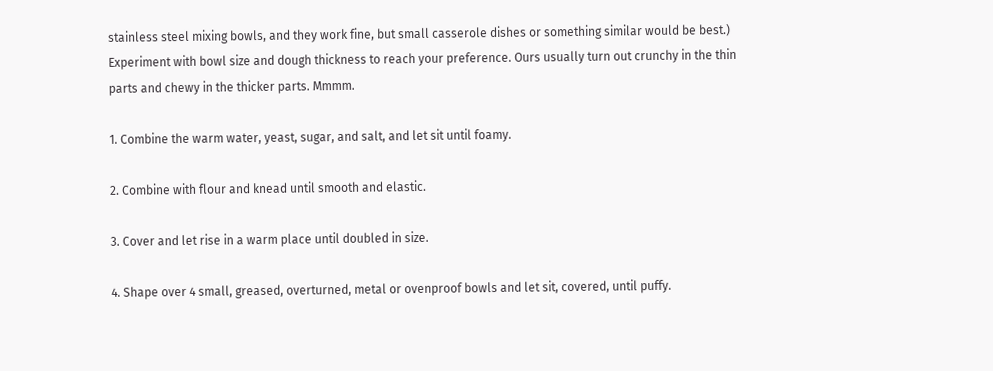stainless steel mixing bowls, and they work fine, but small casserole dishes or something similar would be best.) Experiment with bowl size and dough thickness to reach your preference. Ours usually turn out crunchy in the thin parts and chewy in the thicker parts. Mmmm.

1. Combine the warm water, yeast, sugar, and salt, and let sit until foamy.

2. Combine with flour and knead until smooth and elastic.

3. Cover and let rise in a warm place until doubled in size.

4. Shape over 4 small, greased, overturned, metal or ovenproof bowls and let sit, covered, until puffy.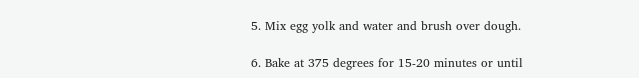5. Mix egg yolk and water and brush over dough.

6. Bake at 375 degrees for 15-20 minutes or until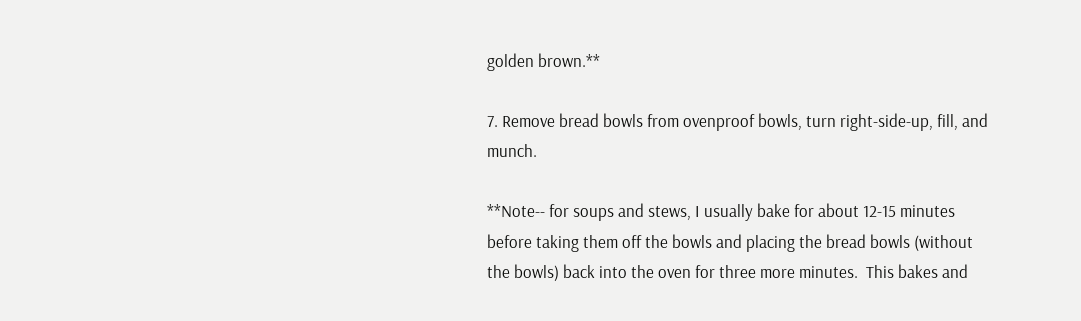golden brown.**

7. Remove bread bowls from ovenproof bowls, turn right-side-up, fill, and munch.

**Note-- for soups and stews, I usually bake for about 12-15 minutes before taking them off the bowls and placing the bread bowls (without the bowls) back into the oven for three more minutes.  This bakes and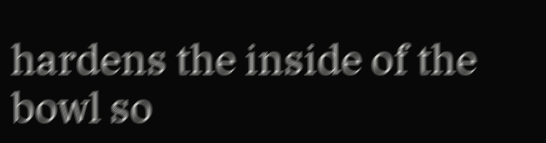hardens the inside of the bowl so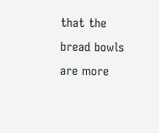that the bread bowls are more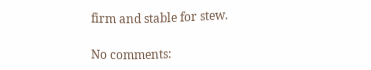firm and stable for stew.

No comments: